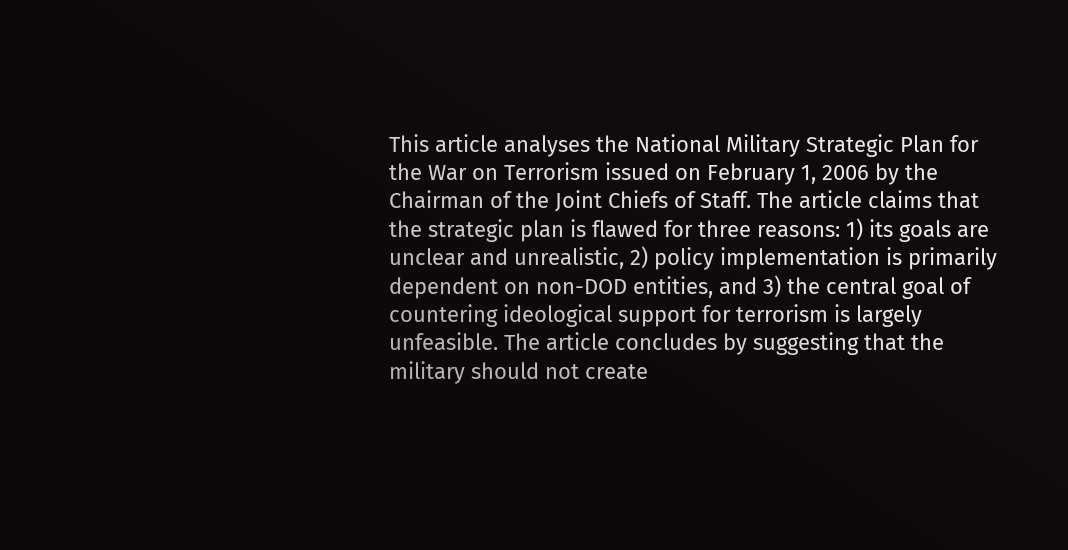This article analyses the National Military Strategic Plan for the War on Terrorism issued on February 1, 2006 by the Chairman of the Joint Chiefs of Staff. The article claims that the strategic plan is flawed for three reasons: 1) its goals are unclear and unrealistic, 2) policy implementation is primarily dependent on non-DOD entities, and 3) the central goal of countering ideological support for terrorism is largely unfeasible. The article concludes by suggesting that the military should not create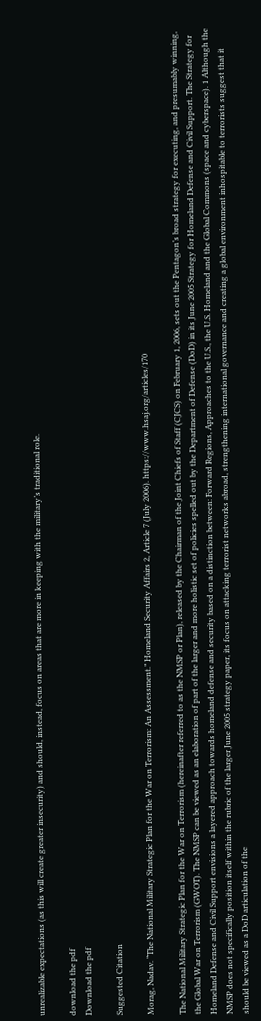unrealizable expectations (as this will create greater insecurity) and should, instead, focus on areas that are more in keeping with the military’s traditional role.

download the pdf
Download the pdf

Suggested Citation

Morag, Nadav. “The National Military Strategic Plan for the War on Terrorism: An Assessment.” Homeland Security Affairs 2, Article 7 (July 2006). https://www.hsaj.org/articles/170

The National Military Strategic Plan for the War on Terrorism (hereinafter referred to as the NMSP or Plan), released by the Chairman of the Joint Chiefs of Staff (CJCS) on February 1, 2006, sets out the Pentagon’s broad strategy for executing, and presumably winning, the Global War on Terrorism (GWOT). The NMSP can be viewed as an elaboration of part of the larger and more holistic set of policies spelled out by the Department of Defense (DoD) in its June 2005 Strategy for Homeland Defense and Civil Support. The Strategy for Homeland Defense and Civil Support envisions a layered approach towards homeland defense and security based on a distinction between: Forward Regions, Approaches to the U.S., the U.S. Homeland and the Global Commons (space and cyberspace). 1 Although the NMSP does not specifically position itself within the rubric of the larger June 2005 strategy paper, its focus on attacking terrorist networks abroad, strengthening international governance and creating a global environment inhospitable to terrorists suggest that it should be viewed as a DoD articulation of the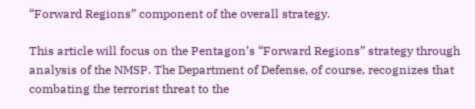“Forward Regions” component of the overall strategy.

This article will focus on the Pentagon’s “Forward Regions” strategy through analysis of the NMSP. The Department of Defense, of course, recognizes that combating the terrorist threat to the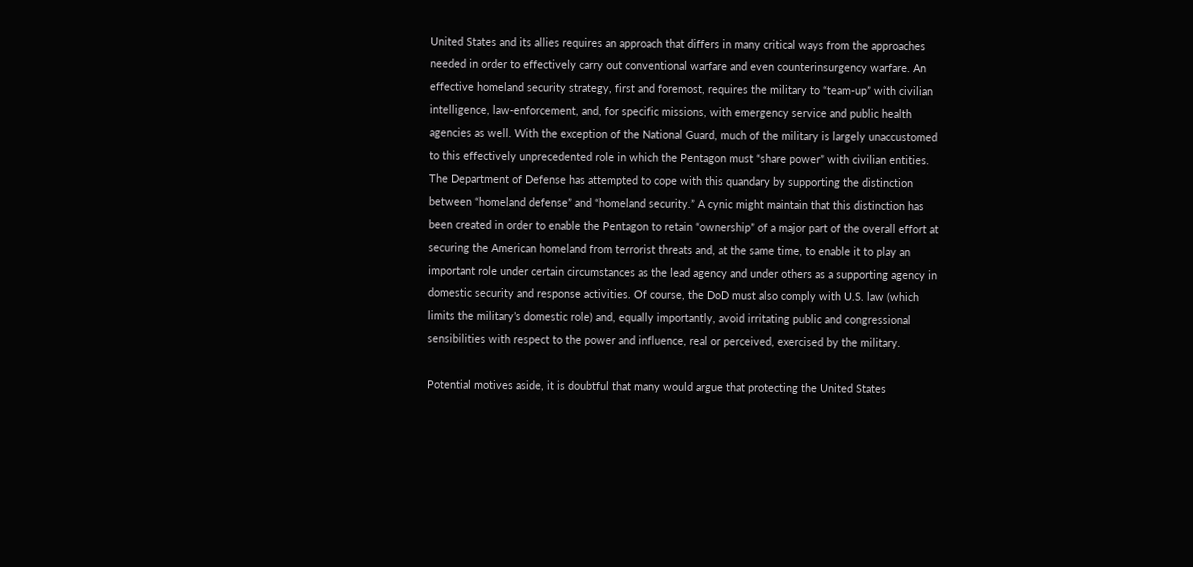United States and its allies requires an approach that differs in many critical ways from the approaches needed in order to effectively carry out conventional warfare and even counterinsurgency warfare. An effective homeland security strategy, first and foremost, requires the military to “team-up” with civilian intelligence, law-enforcement, and, for specific missions, with emergency service and public health agencies as well. With the exception of the National Guard, much of the military is largely unaccustomed to this effectively unprecedented role in which the Pentagon must “share power” with civilian entities. The Department of Defense has attempted to cope with this quandary by supporting the distinction between “homeland defense” and “homeland security.” A cynic might maintain that this distinction has been created in order to enable the Pentagon to retain “ownership” of a major part of the overall effort at securing the American homeland from terrorist threats and, at the same time, to enable it to play an important role under certain circumstances as the lead agency and under others as a supporting agency in domestic security and response activities. Of course, the DoD must also comply with U.S. law (which limits the military’s domestic role) and, equally importantly, avoid irritating public and congressional sensibilities with respect to the power and influence, real or perceived, exercised by the military.

Potential motives aside, it is doubtful that many would argue that protecting the United States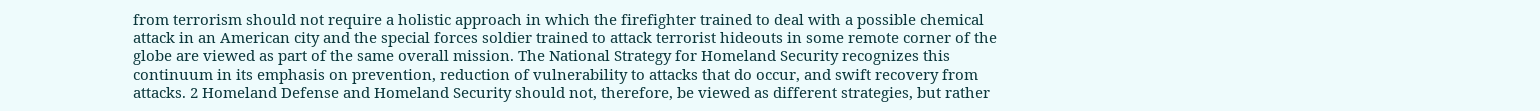from terrorism should not require a holistic approach in which the firefighter trained to deal with a possible chemical attack in an American city and the special forces soldier trained to attack terrorist hideouts in some remote corner of the globe are viewed as part of the same overall mission. The National Strategy for Homeland Security recognizes this continuum in its emphasis on prevention, reduction of vulnerability to attacks that do occur, and swift recovery from attacks. 2 Homeland Defense and Homeland Security should not, therefore, be viewed as different strategies, but rather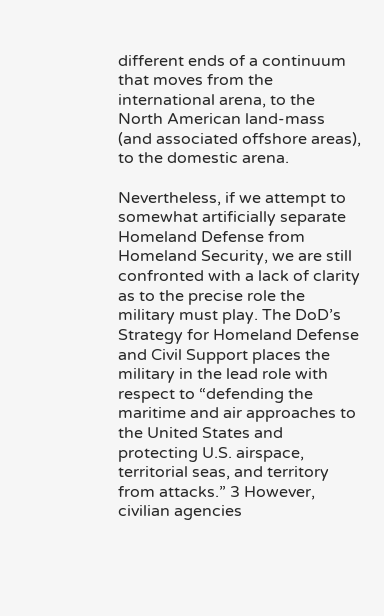different ends of a continuum that moves from the international arena, to the North American land-mass (and associated offshore areas), to the domestic arena.

Nevertheless, if we attempt to somewhat artificially separate Homeland Defense from Homeland Security, we are still confronted with a lack of clarity as to the precise role the military must play. The DoD’s Strategy for Homeland Defense and Civil Support places the military in the lead role with respect to “defending the maritime and air approaches to the United States and protecting U.S. airspace, territorial seas, and territory from attacks.” 3 However, civilian agencies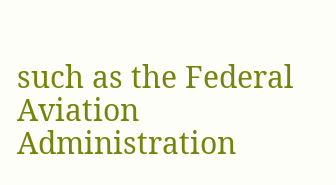such as the Federal Aviation Administration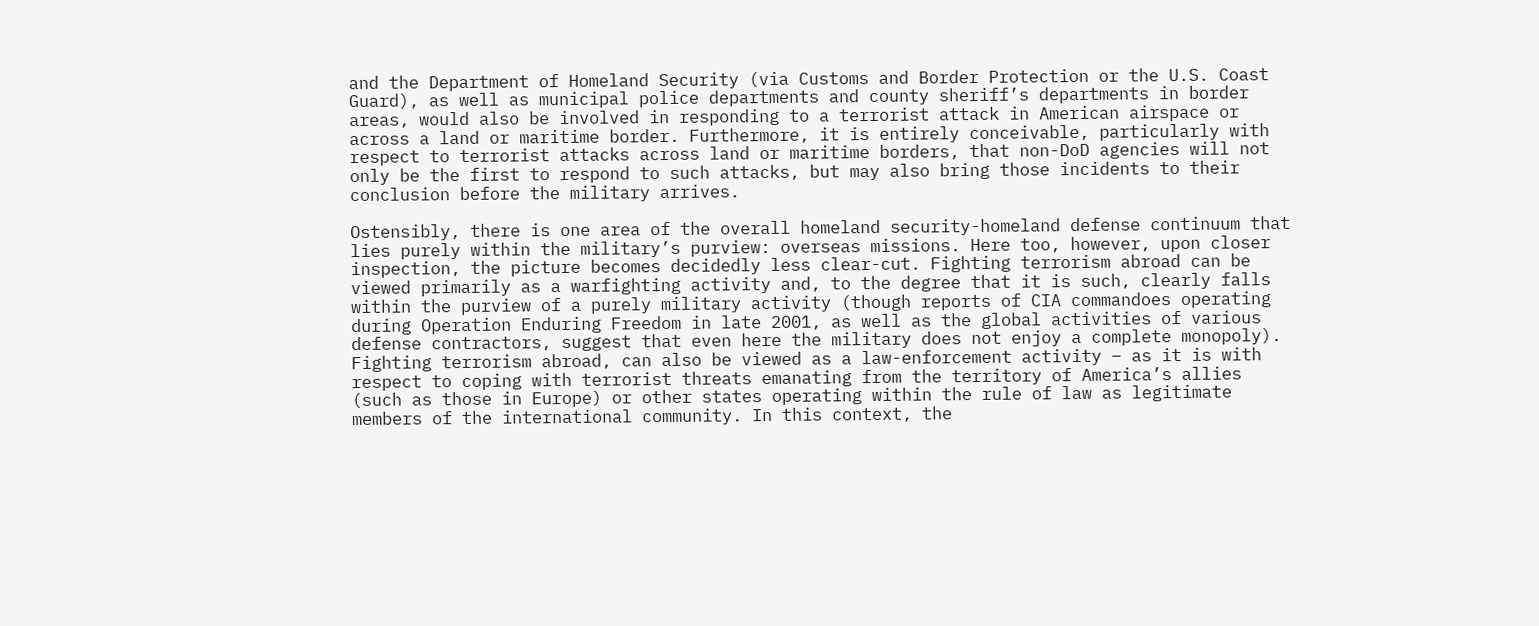and the Department of Homeland Security (via Customs and Border Protection or the U.S. Coast Guard), as well as municipal police departments and county sheriff’s departments in border areas, would also be involved in responding to a terrorist attack in American airspace or across a land or maritime border. Furthermore, it is entirely conceivable, particularly with respect to terrorist attacks across land or maritime borders, that non-DoD agencies will not only be the first to respond to such attacks, but may also bring those incidents to their conclusion before the military arrives.

Ostensibly, there is one area of the overall homeland security-homeland defense continuum that lies purely within the military’s purview: overseas missions. Here too, however, upon closer inspection, the picture becomes decidedly less clear-cut. Fighting terrorism abroad can be viewed primarily as a warfighting activity and, to the degree that it is such, clearly falls within the purview of a purely military activity (though reports of CIA commandoes operating during Operation Enduring Freedom in late 2001, as well as the global activities of various defense contractors, suggest that even here the military does not enjoy a complete monopoly). Fighting terrorism abroad, can also be viewed as a law-enforcement activity – as it is with respect to coping with terrorist threats emanating from the territory of America’s allies (such as those in Europe) or other states operating within the rule of law as legitimate members of the international community. In this context, the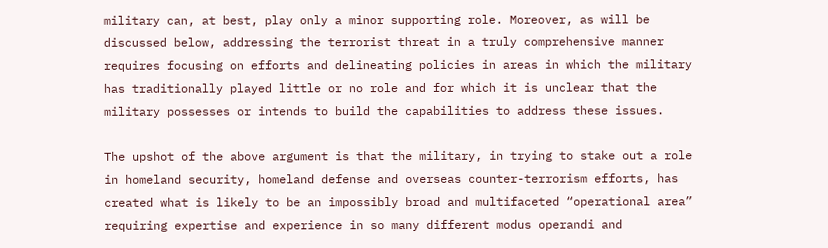military can, at best, play only a minor supporting role. Moreover, as will be discussed below, addressing the terrorist threat in a truly comprehensive manner requires focusing on efforts and delineating policies in areas in which the military has traditionally played little or no role and for which it is unclear that the military possesses or intends to build the capabilities to address these issues.

The upshot of the above argument is that the military, in trying to stake out a role in homeland security, homeland defense and overseas counter-terrorism efforts, has created what is likely to be an impossibly broad and multifaceted “operational area” requiring expertise and experience in so many different modus operandi and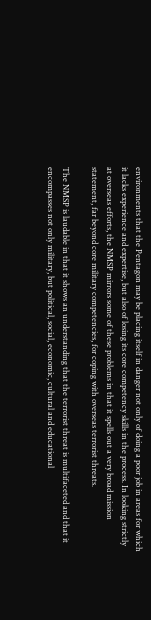environments that the Pentagon may be placing itself in danger not only of doing a poor job in areas for which it lacks experience and expertise, but also of losing its core competency skills in the process. In looking strictly at overseas efforts, the NMSP mirrors some of these problems in that it spells out a very broad mission statement, far beyond core military competencies, for coping with overseas terrorist threats.

The NMSP is laudable in that it shows an understanding that the terrorist threat is multifaceted and that it encompasses not only military, but political, social, economic, cultural and educational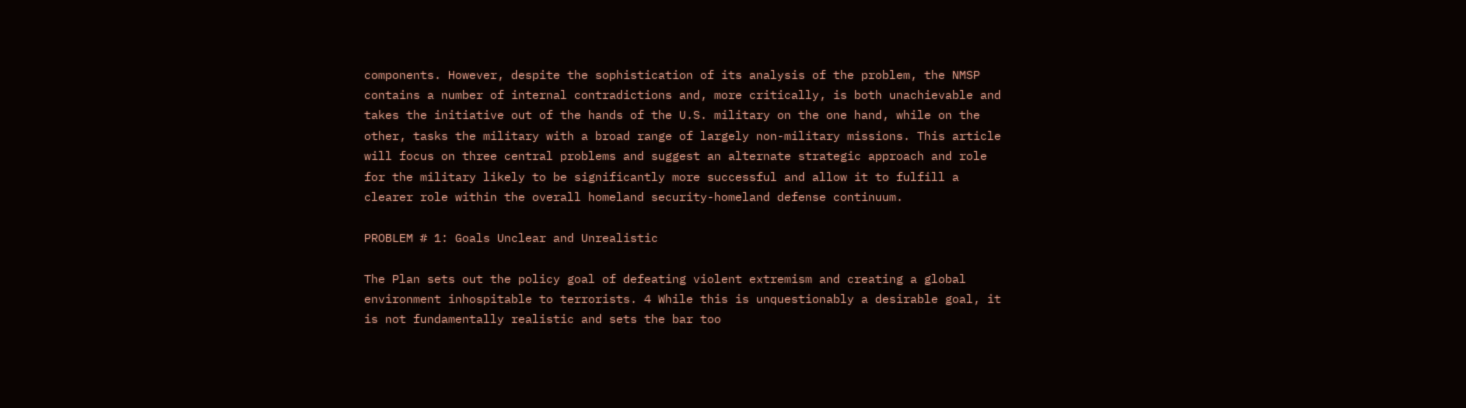components. However, despite the sophistication of its analysis of the problem, the NMSP contains a number of internal contradictions and, more critically, is both unachievable and takes the initiative out of the hands of the U.S. military on the one hand, while on the other, tasks the military with a broad range of largely non-military missions. This article will focus on three central problems and suggest an alternate strategic approach and role for the military likely to be significantly more successful and allow it to fulfill a clearer role within the overall homeland security-homeland defense continuum.

PROBLEM # 1: Goals Unclear and Unrealistic

The Plan sets out the policy goal of defeating violent extremism and creating a global environment inhospitable to terrorists. 4 While this is unquestionably a desirable goal, it is not fundamentally realistic and sets the bar too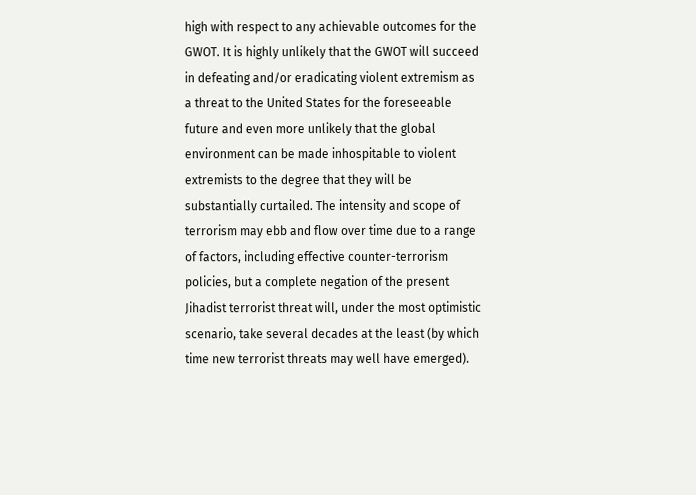high with respect to any achievable outcomes for the GWOT. It is highly unlikely that the GWOT will succeed in defeating and/or eradicating violent extremism as a threat to the United States for the foreseeable future and even more unlikely that the global environment can be made inhospitable to violent extremists to the degree that they will be substantially curtailed. The intensity and scope of terrorism may ebb and flow over time due to a range of factors, including effective counter-terrorism policies, but a complete negation of the present Jihadist terrorist threat will, under the most optimistic scenario, take several decades at the least (by which time new terrorist threats may well have emerged).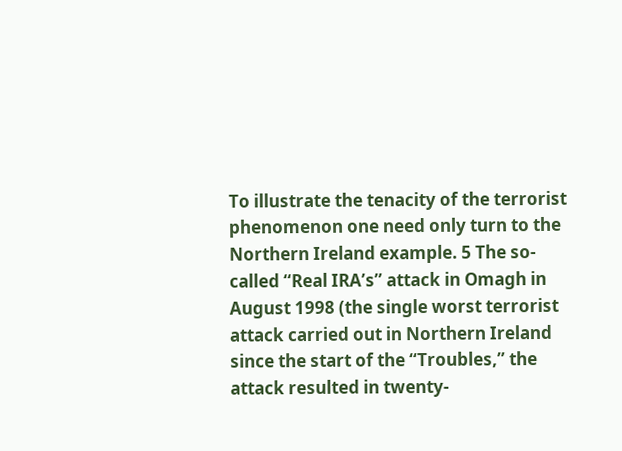To illustrate the tenacity of the terrorist phenomenon one need only turn to the Northern Ireland example. 5 The so-called “Real IRA’s” attack in Omagh in August 1998 (the single worst terrorist attack carried out in Northern Ireland since the start of the “Troubles,” the attack resulted in twenty-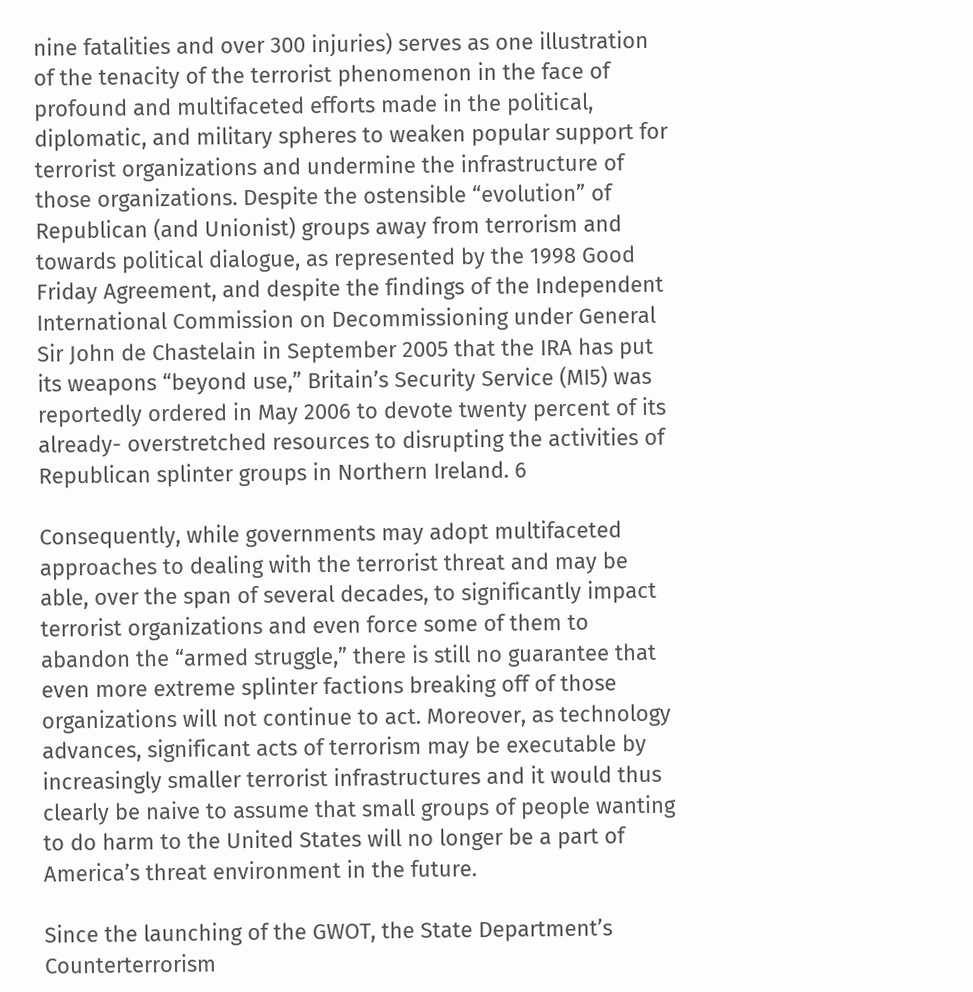nine fatalities and over 300 injuries) serves as one illustration of the tenacity of the terrorist phenomenon in the face of profound and multifaceted efforts made in the political, diplomatic, and military spheres to weaken popular support for terrorist organizations and undermine the infrastructure of those organizations. Despite the ostensible “evolution” of Republican (and Unionist) groups away from terrorism and towards political dialogue, as represented by the 1998 Good Friday Agreement, and despite the findings of the Independent International Commission on Decommissioning under General Sir John de Chastelain in September 2005 that the IRA has put its weapons “beyond use,” Britain’s Security Service (MI5) was reportedly ordered in May 2006 to devote twenty percent of its already- overstretched resources to disrupting the activities of Republican splinter groups in Northern Ireland. 6

Consequently, while governments may adopt multifaceted approaches to dealing with the terrorist threat and may be able, over the span of several decades, to significantly impact terrorist organizations and even force some of them to abandon the “armed struggle,” there is still no guarantee that even more extreme splinter factions breaking off of those organizations will not continue to act. Moreover, as technology advances, significant acts of terrorism may be executable by increasingly smaller terrorist infrastructures and it would thus clearly be naive to assume that small groups of people wanting to do harm to the United States will no longer be a part of America’s threat environment in the future.

Since the launching of the GWOT, the State Department’s Counterterrorism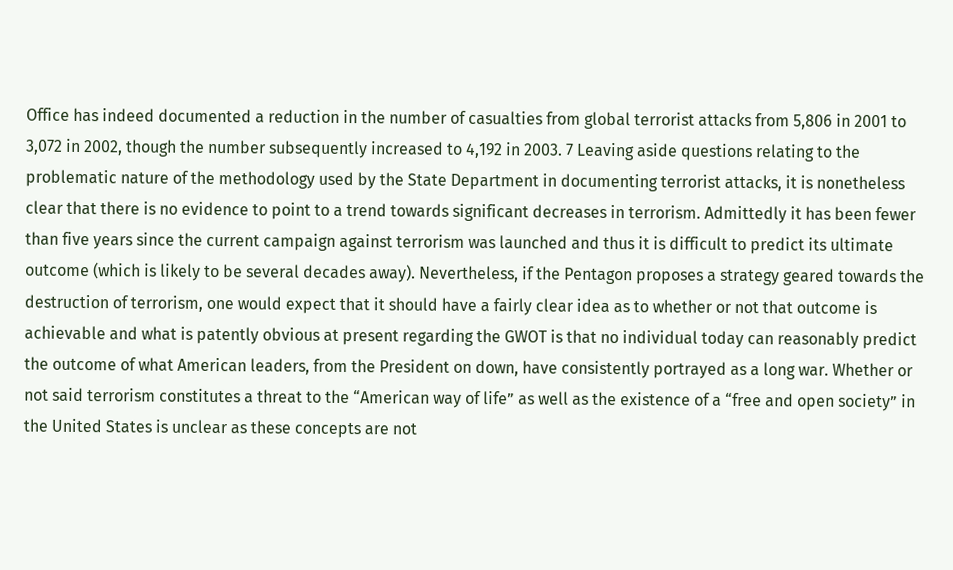Office has indeed documented a reduction in the number of casualties from global terrorist attacks from 5,806 in 2001 to 3,072 in 2002, though the number subsequently increased to 4,192 in 2003. 7 Leaving aside questions relating to the problematic nature of the methodology used by the State Department in documenting terrorist attacks, it is nonetheless clear that there is no evidence to point to a trend towards significant decreases in terrorism. Admittedly it has been fewer than five years since the current campaign against terrorism was launched and thus it is difficult to predict its ultimate outcome (which is likely to be several decades away). Nevertheless, if the Pentagon proposes a strategy geared towards the destruction of terrorism, one would expect that it should have a fairly clear idea as to whether or not that outcome is achievable and what is patently obvious at present regarding the GWOT is that no individual today can reasonably predict the outcome of what American leaders, from the President on down, have consistently portrayed as a long war. Whether or not said terrorism constitutes a threat to the “American way of life” as well as the existence of a “free and open society” in the United States is unclear as these concepts are not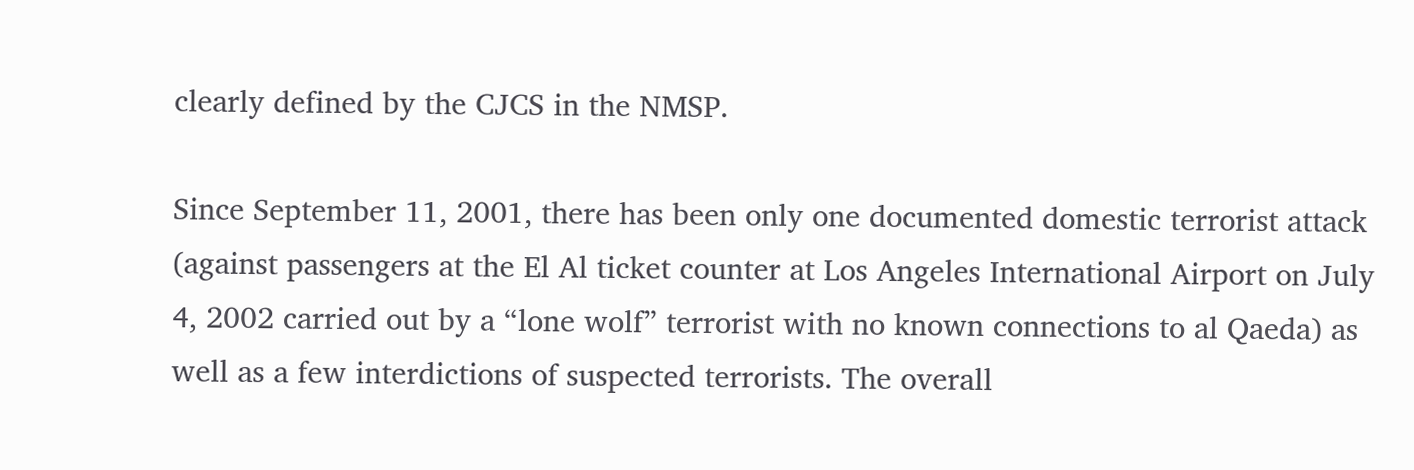clearly defined by the CJCS in the NMSP.

Since September 11, 2001, there has been only one documented domestic terrorist attack (against passengers at the El Al ticket counter at Los Angeles International Airport on July 4, 2002 carried out by a “lone wolf” terrorist with no known connections to al Qaeda) as well as a few interdictions of suspected terrorists. The overall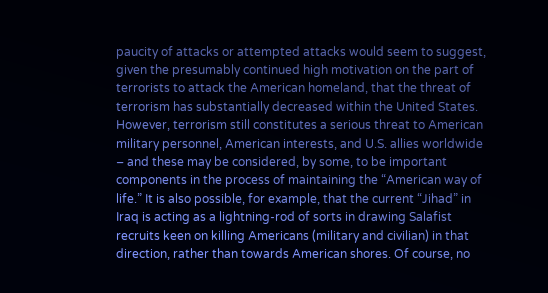paucity of attacks or attempted attacks would seem to suggest, given the presumably continued high motivation on the part of terrorists to attack the American homeland, that the threat of terrorism has substantially decreased within the United States. However, terrorism still constitutes a serious threat to American military personnel, American interests, and U.S. allies worldwide – and these may be considered, by some, to be important components in the process of maintaining the “American way of life.” It is also possible, for example, that the current “Jihad” in Iraq is acting as a lightning-rod of sorts in drawing Salafist recruits keen on killing Americans (military and civilian) in that direction, rather than towards American shores. Of course, no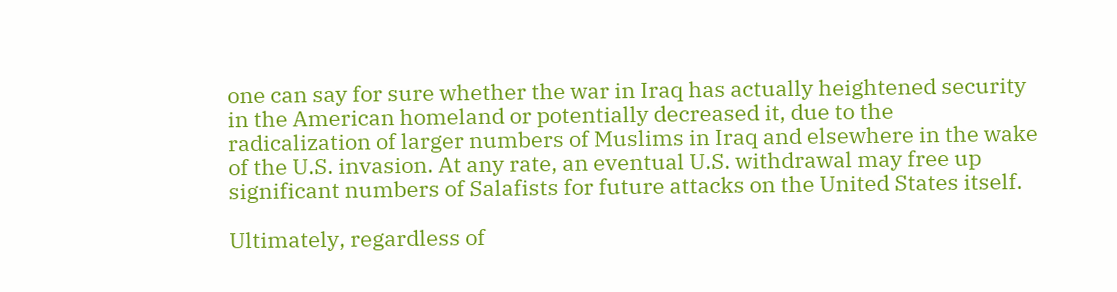one can say for sure whether the war in Iraq has actually heightened security in the American homeland or potentially decreased it, due to the radicalization of larger numbers of Muslims in Iraq and elsewhere in the wake of the U.S. invasion. At any rate, an eventual U.S. withdrawal may free up significant numbers of Salafists for future attacks on the United States itself.

Ultimately, regardless of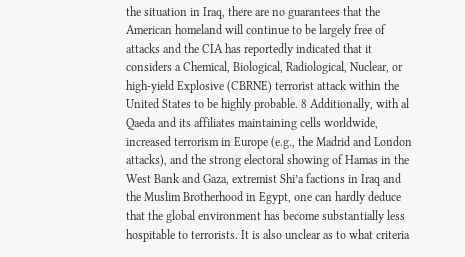the situation in Iraq, there are no guarantees that the American homeland will continue to be largely free of attacks and the CIA has reportedly indicated that it considers a Chemical, Biological, Radiological, Nuclear, or high-yield Explosive (CBRNE) terrorist attack within the United States to be highly probable. 8 Additionally, with al Qaeda and its affiliates maintaining cells worldwide, increased terrorism in Europe (e.g., the Madrid and London attacks), and the strong electoral showing of Hamas in the West Bank and Gaza, extremist Shi’a factions in Iraq and the Muslim Brotherhood in Egypt, one can hardly deduce that the global environment has become substantially less hospitable to terrorists. It is also unclear as to what criteria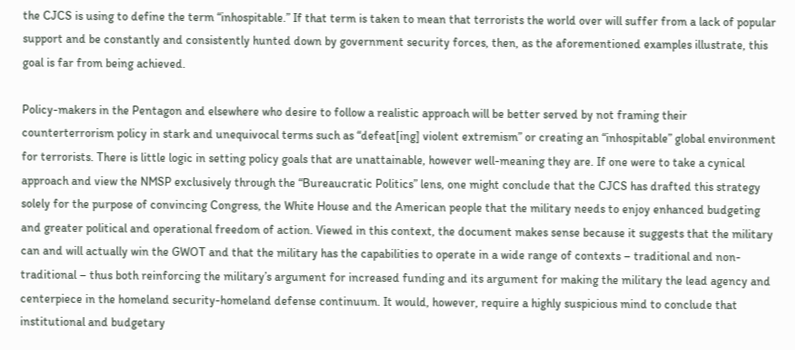the CJCS is using to define the term “inhospitable.” If that term is taken to mean that terrorists the world over will suffer from a lack of popular support and be constantly and consistently hunted down by government security forces, then, as the aforementioned examples illustrate, this goal is far from being achieved.

Policy-makers in the Pentagon and elsewhere who desire to follow a realistic approach will be better served by not framing their counterterrorism policy in stark and unequivocal terms such as “defeat[ing] violent extremism” or creating an “inhospitable” global environment for terrorists. There is little logic in setting policy goals that are unattainable, however well-meaning they are. If one were to take a cynical approach and view the NMSP exclusively through the “Bureaucratic Politics” lens, one might conclude that the CJCS has drafted this strategy solely for the purpose of convincing Congress, the White House and the American people that the military needs to enjoy enhanced budgeting and greater political and operational freedom of action. Viewed in this context, the document makes sense because it suggests that the military can and will actually win the GWOT and that the military has the capabilities to operate in a wide range of contexts – traditional and non-traditional – thus both reinforcing the military’s argument for increased funding and its argument for making the military the lead agency and centerpiece in the homeland security-homeland defense continuum. It would, however, require a highly suspicious mind to conclude that institutional and budgetary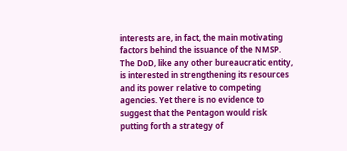interests are, in fact, the main motivating factors behind the issuance of the NMSP. The DoD, like any other bureaucratic entity, is interested in strengthening its resources and its power relative to competing agencies. Yet there is no evidence to suggest that the Pentagon would risk putting forth a strategy of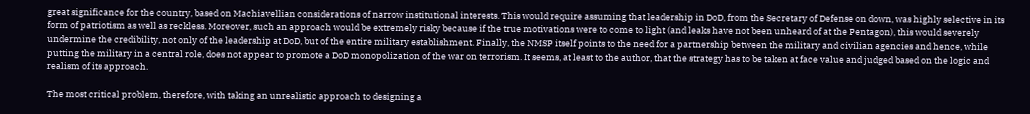great significance for the country, based on Machiavellian considerations of narrow institutional interests. This would require assuming that leadership in DoD, from the Secretary of Defense on down, was highly selective in its form of patriotism as well as reckless. Moreover, such an approach would be extremely risky because if the true motivations were to come to light (and leaks have not been unheard of at the Pentagon), this would severely undermine the credibility, not only of the leadership at DoD, but of the entire military establishment. Finally, the NMSP itself points to the need for a partnership between the military and civilian agencies and hence, while putting the military in a central role, does not appear to promote a DoD monopolization of the war on terrorism. It seems, at least to the author, that the strategy has to be taken at face value and judged based on the logic and realism of its approach.

The most critical problem, therefore, with taking an unrealistic approach to designing a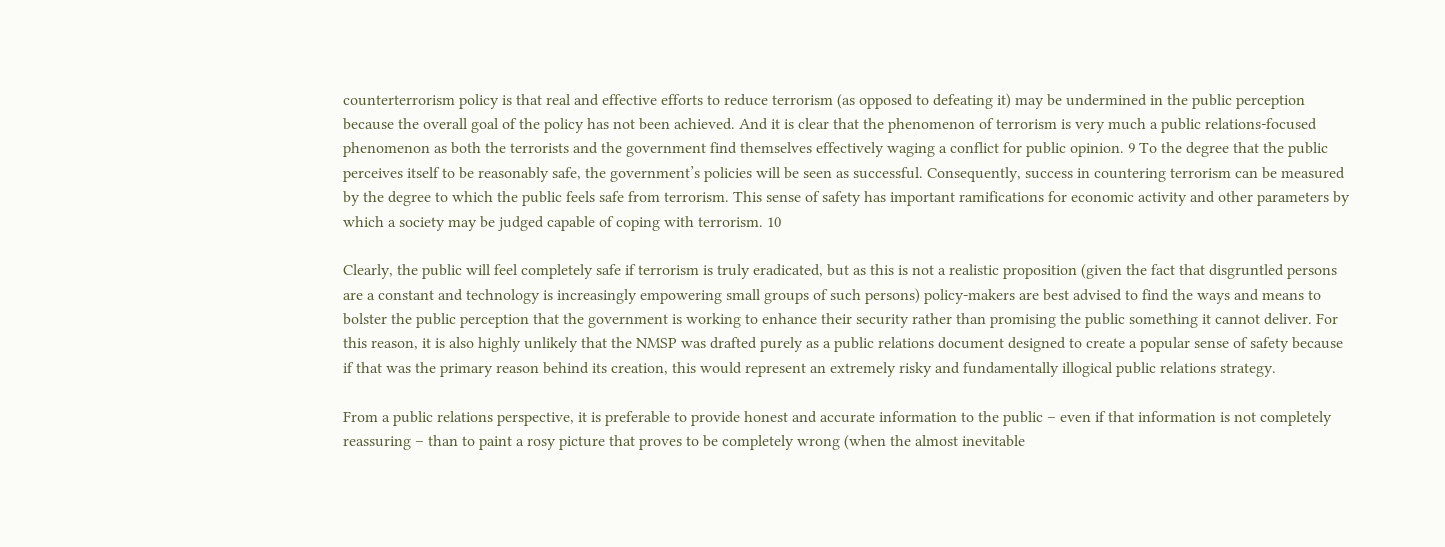counterterrorism policy is that real and effective efforts to reduce terrorism (as opposed to defeating it) may be undermined in the public perception because the overall goal of the policy has not been achieved. And it is clear that the phenomenon of terrorism is very much a public relations-focused phenomenon as both the terrorists and the government find themselves effectively waging a conflict for public opinion. 9 To the degree that the public perceives itself to be reasonably safe, the government’s policies will be seen as successful. Consequently, success in countering terrorism can be measured by the degree to which the public feels safe from terrorism. This sense of safety has important ramifications for economic activity and other parameters by which a society may be judged capable of coping with terrorism. 10

Clearly, the public will feel completely safe if terrorism is truly eradicated, but as this is not a realistic proposition (given the fact that disgruntled persons are a constant and technology is increasingly empowering small groups of such persons) policy-makers are best advised to find the ways and means to bolster the public perception that the government is working to enhance their security rather than promising the public something it cannot deliver. For this reason, it is also highly unlikely that the NMSP was drafted purely as a public relations document designed to create a popular sense of safety because if that was the primary reason behind its creation, this would represent an extremely risky and fundamentally illogical public relations strategy.

From a public relations perspective, it is preferable to provide honest and accurate information to the public – even if that information is not completely reassuring – than to paint a rosy picture that proves to be completely wrong (when the almost inevitable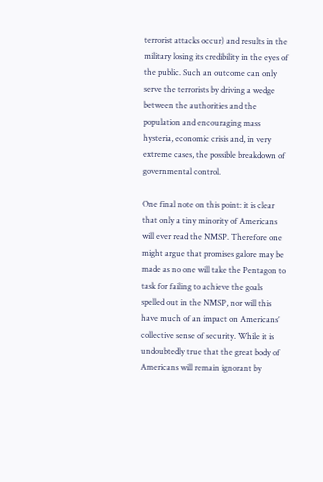terrorist attacks occur) and results in the military losing its credibility in the eyes of the public. Such an outcome can only serve the terrorists by driving a wedge between the authorities and the population and encouraging mass hysteria, economic crisis and, in very extreme cases, the possible breakdown of governmental control.

One final note on this point: it is clear that only a tiny minority of Americans will ever read the NMSP. Therefore one might argue that promises galore may be made as no one will take the Pentagon to task for failing to achieve the goals spelled out in the NMSP, nor will this have much of an impact on Americans’ collective sense of security. While it is undoubtedly true that the great body of Americans will remain ignorant by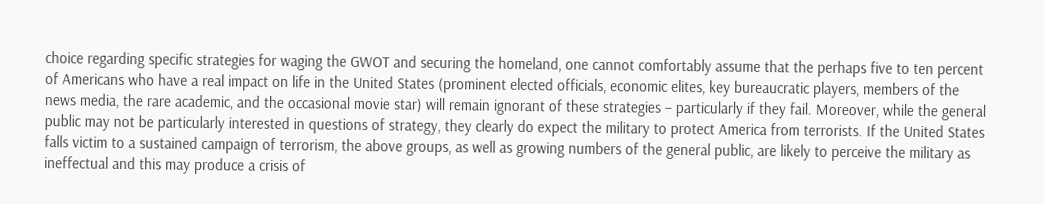choice regarding specific strategies for waging the GWOT and securing the homeland, one cannot comfortably assume that the perhaps five to ten percent of Americans who have a real impact on life in the United States (prominent elected officials, economic elites, key bureaucratic players, members of the news media, the rare academic, and the occasional movie star) will remain ignorant of these strategies – particularly if they fail. Moreover, while the general public may not be particularly interested in questions of strategy, they clearly do expect the military to protect America from terrorists. If the United States falls victim to a sustained campaign of terrorism, the above groups, as well as growing numbers of the general public, are likely to perceive the military as ineffectual and this may produce a crisis of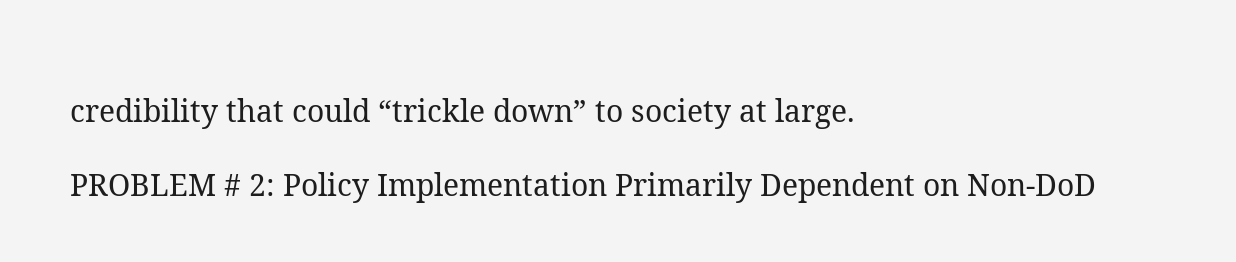credibility that could “trickle down” to society at large.

PROBLEM # 2: Policy Implementation Primarily Dependent on Non-DoD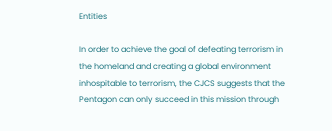Entities

In order to achieve the goal of defeating terrorism in the homeland and creating a global environment inhospitable to terrorism, the CJCS suggests that the Pentagon can only succeed in this mission through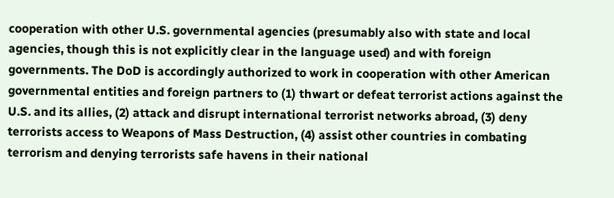cooperation with other U.S. governmental agencies (presumably also with state and local agencies, though this is not explicitly clear in the language used) and with foreign governments. The DoD is accordingly authorized to work in cooperation with other American governmental entities and foreign partners to (1) thwart or defeat terrorist actions against the U.S. and its allies, (2) attack and disrupt international terrorist networks abroad, (3) deny terrorists access to Weapons of Mass Destruction, (4) assist other countries in combating terrorism and denying terrorists safe havens in their national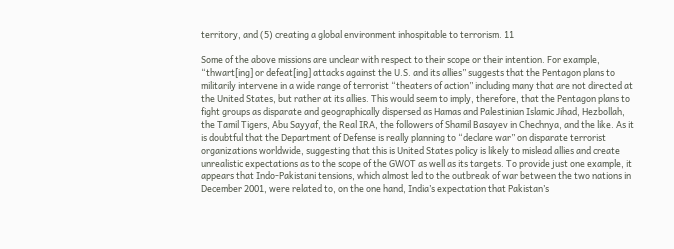territory, and (5) creating a global environment inhospitable to terrorism. 11

Some of the above missions are unclear with respect to their scope or their intention. For example, “thwart[ing] or defeat[ing] attacks against the U.S. and its allies” suggests that the Pentagon plans to militarily intervene in a wide range of terrorist “theaters of action” including many that are not directed at the United States, but rather at its allies. This would seem to imply, therefore, that the Pentagon plans to fight groups as disparate and geographically dispersed as Hamas and Palestinian Islamic Jihad, Hezbollah, the Tamil Tigers, Abu Sayyaf, the Real IRA, the followers of Shamil Basayev in Chechnya, and the like. As it is doubtful that the Department of Defense is really planning to “declare war” on disparate terrorist organizations worldwide, suggesting that this is United States policy is likely to mislead allies and create unrealistic expectations as to the scope of the GWOT as well as its targets. To provide just one example, it appears that Indo-Pakistani tensions, which almost led to the outbreak of war between the two nations in December 2001, were related to, on the one hand, India’s expectation that Pakistan’s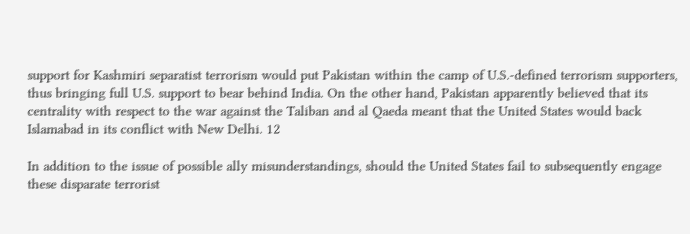support for Kashmiri separatist terrorism would put Pakistan within the camp of U.S.-defined terrorism supporters, thus bringing full U.S. support to bear behind India. On the other hand, Pakistan apparently believed that its centrality with respect to the war against the Taliban and al Qaeda meant that the United States would back Islamabad in its conflict with New Delhi. 12

In addition to the issue of possible ally misunderstandings, should the United States fail to subsequently engage these disparate terrorist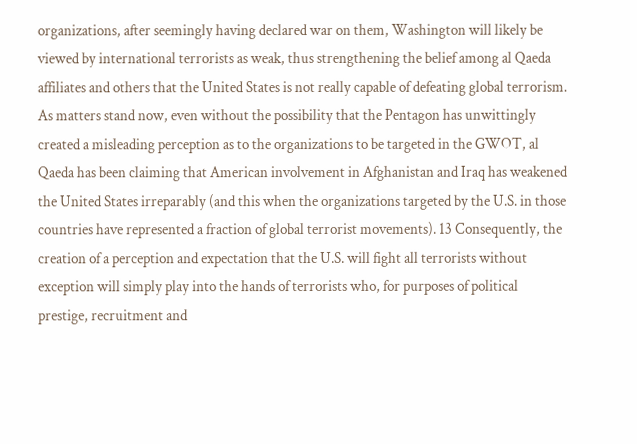organizations, after seemingly having declared war on them, Washington will likely be viewed by international terrorists as weak, thus strengthening the belief among al Qaeda affiliates and others that the United States is not really capable of defeating global terrorism. As matters stand now, even without the possibility that the Pentagon has unwittingly created a misleading perception as to the organizations to be targeted in the GWOT, al Qaeda has been claiming that American involvement in Afghanistan and Iraq has weakened the United States irreparably (and this when the organizations targeted by the U.S. in those countries have represented a fraction of global terrorist movements). 13 Consequently, the creation of a perception and expectation that the U.S. will fight all terrorists without exception will simply play into the hands of terrorists who, for purposes of political prestige, recruitment and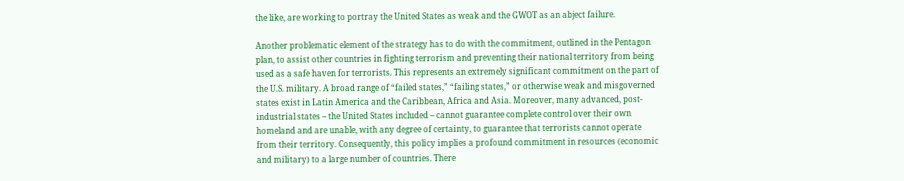the like, are working to portray the United States as weak and the GWOT as an abject failure.

Another problematic element of the strategy has to do with the commitment, outlined in the Pentagon plan, to assist other countries in fighting terrorism and preventing their national territory from being used as a safe haven for terrorists. This represents an extremely significant commitment on the part of the U.S. military. A broad range of “failed states,” “failing states,” or otherwise weak and misgoverned states exist in Latin America and the Caribbean, Africa and Asia. Moreover, many advanced, post-industrial states – the United States included – cannot guarantee complete control over their own homeland and are unable, with any degree of certainty, to guarantee that terrorists cannot operate from their territory. Consequently, this policy implies a profound commitment in resources (economic and military) to a large number of countries. There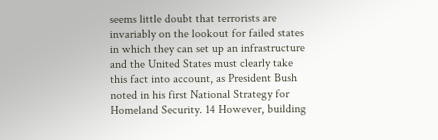seems little doubt that terrorists are invariably on the lookout for failed states in which they can set up an infrastructure and the United States must clearly take this fact into account, as President Bush noted in his first National Strategy for Homeland Security. 14 However, building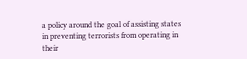a policy around the goal of assisting states in preventing terrorists from operating in their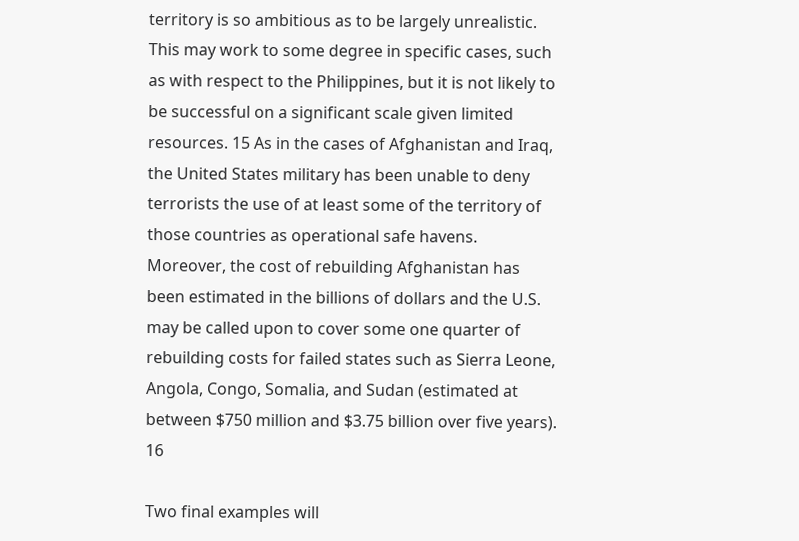territory is so ambitious as to be largely unrealistic. This may work to some degree in specific cases, such as with respect to the Philippines, but it is not likely to be successful on a significant scale given limited resources. 15 As in the cases of Afghanistan and Iraq, the United States military has been unable to deny terrorists the use of at least some of the territory of those countries as operational safe havens. Moreover, the cost of rebuilding Afghanistan has been estimated in the billions of dollars and the U.S. may be called upon to cover some one quarter of rebuilding costs for failed states such as Sierra Leone, Angola, Congo, Somalia, and Sudan (estimated at between $750 million and $3.75 billion over five years). 16

Two final examples will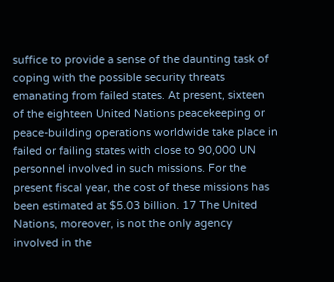suffice to provide a sense of the daunting task of coping with the possible security threats emanating from failed states. At present, sixteen of the eighteen United Nations peacekeeping or peace-building operations worldwide take place in failed or failing states with close to 90,000 UN personnel involved in such missions. For the present fiscal year, the cost of these missions has been estimated at $5.03 billion. 17 The United Nations, moreover, is not the only agency involved in the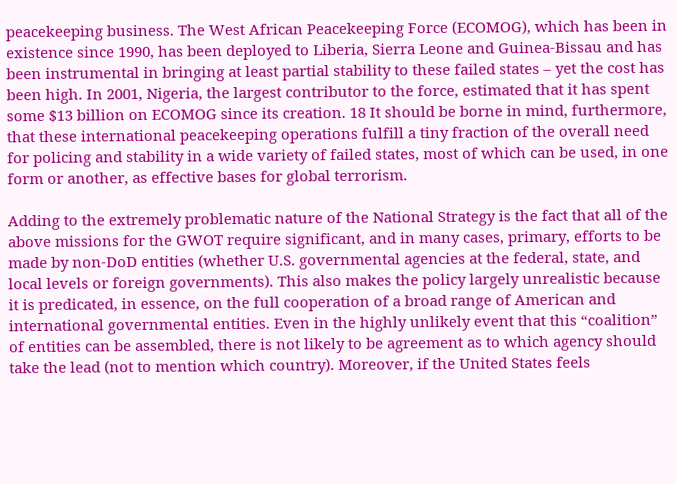peacekeeping business. The West African Peacekeeping Force (ECOMOG), which has been in existence since 1990, has been deployed to Liberia, Sierra Leone and Guinea-Bissau and has been instrumental in bringing at least partial stability to these failed states – yet the cost has been high. In 2001, Nigeria, the largest contributor to the force, estimated that it has spent some $13 billion on ECOMOG since its creation. 18 It should be borne in mind, furthermore, that these international peacekeeping operations fulfill a tiny fraction of the overall need for policing and stability in a wide variety of failed states, most of which can be used, in one form or another, as effective bases for global terrorism.

Adding to the extremely problematic nature of the National Strategy is the fact that all of the above missions for the GWOT require significant, and in many cases, primary, efforts to be made by non-DoD entities (whether U.S. governmental agencies at the federal, state, and local levels or foreign governments). This also makes the policy largely unrealistic because it is predicated, in essence, on the full cooperation of a broad range of American and international governmental entities. Even in the highly unlikely event that this “coalition” of entities can be assembled, there is not likely to be agreement as to which agency should take the lead (not to mention which country). Moreover, if the United States feels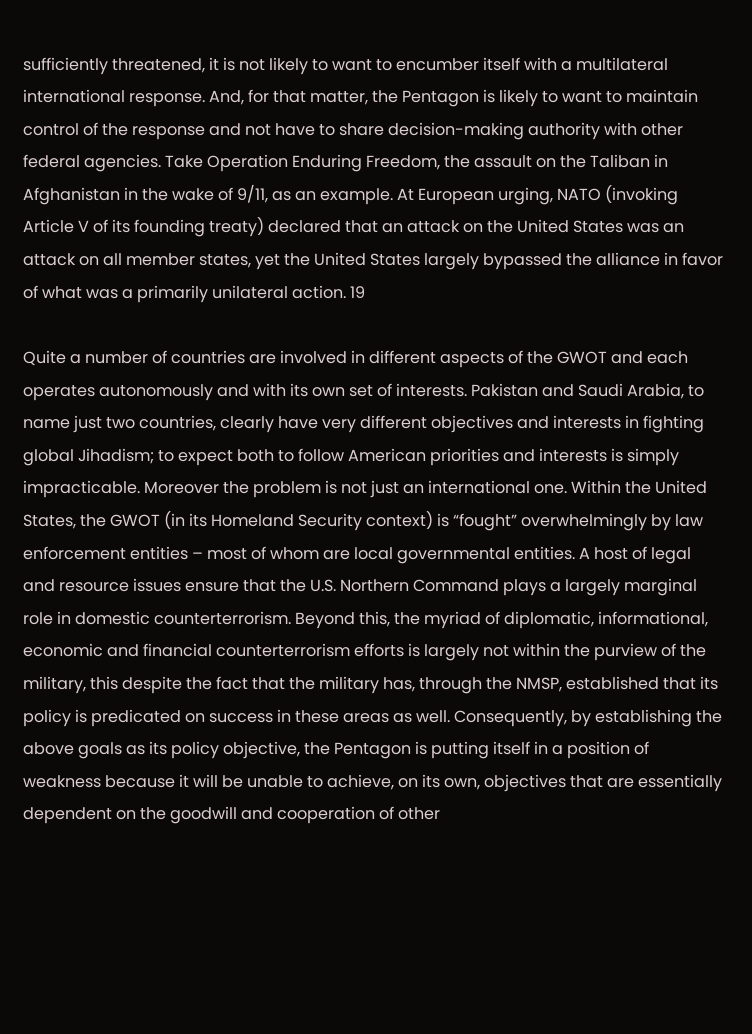sufficiently threatened, it is not likely to want to encumber itself with a multilateral international response. And, for that matter, the Pentagon is likely to want to maintain control of the response and not have to share decision-making authority with other federal agencies. Take Operation Enduring Freedom, the assault on the Taliban in Afghanistan in the wake of 9/11, as an example. At European urging, NATO (invoking Article V of its founding treaty) declared that an attack on the United States was an attack on all member states, yet the United States largely bypassed the alliance in favor of what was a primarily unilateral action. 19

Quite a number of countries are involved in different aspects of the GWOT and each operates autonomously and with its own set of interests. Pakistan and Saudi Arabia, to name just two countries, clearly have very different objectives and interests in fighting global Jihadism; to expect both to follow American priorities and interests is simply impracticable. Moreover the problem is not just an international one. Within the United States, the GWOT (in its Homeland Security context) is “fought” overwhelmingly by law enforcement entities – most of whom are local governmental entities. A host of legal and resource issues ensure that the U.S. Northern Command plays a largely marginal role in domestic counterterrorism. Beyond this, the myriad of diplomatic, informational, economic and financial counterterrorism efforts is largely not within the purview of the military, this despite the fact that the military has, through the NMSP, established that its policy is predicated on success in these areas as well. Consequently, by establishing the above goals as its policy objective, the Pentagon is putting itself in a position of weakness because it will be unable to achieve, on its own, objectives that are essentially dependent on the goodwill and cooperation of other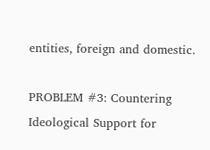entities, foreign and domestic.

PROBLEM #3: Countering Ideological Support for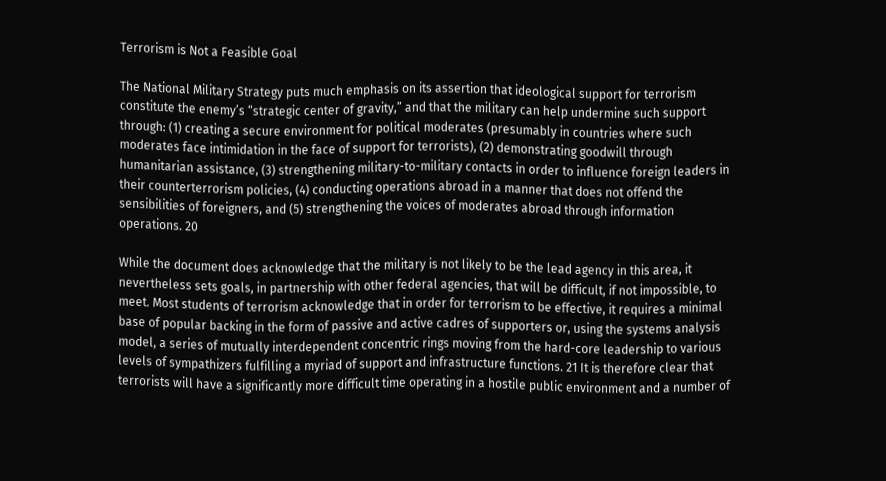Terrorism is Not a Feasible Goal

The National Military Strategy puts much emphasis on its assertion that ideological support for terrorism constitute the enemy’s “strategic center of gravity,” and that the military can help undermine such support through: (1) creating a secure environment for political moderates (presumably in countries where such moderates face intimidation in the face of support for terrorists), (2) demonstrating goodwill through humanitarian assistance, (3) strengthening military-to-military contacts in order to influence foreign leaders in their counterterrorism policies, (4) conducting operations abroad in a manner that does not offend the sensibilities of foreigners, and (5) strengthening the voices of moderates abroad through information operations. 20

While the document does acknowledge that the military is not likely to be the lead agency in this area, it nevertheless sets goals, in partnership with other federal agencies, that will be difficult, if not impossible, to meet. Most students of terrorism acknowledge that in order for terrorism to be effective, it requires a minimal base of popular backing in the form of passive and active cadres of supporters or, using the systems analysis model, a series of mutually interdependent concentric rings moving from the hard-core leadership to various levels of sympathizers fulfilling a myriad of support and infrastructure functions. 21 It is therefore clear that terrorists will have a significantly more difficult time operating in a hostile public environment and a number of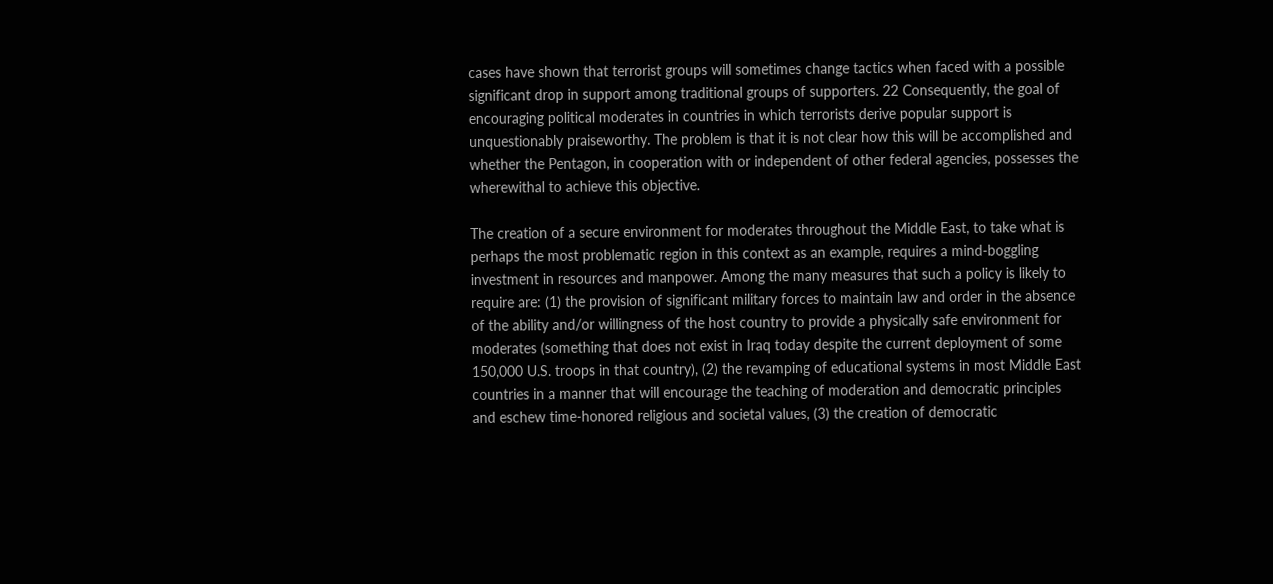cases have shown that terrorist groups will sometimes change tactics when faced with a possible significant drop in support among traditional groups of supporters. 22 Consequently, the goal of encouraging political moderates in countries in which terrorists derive popular support is unquestionably praiseworthy. The problem is that it is not clear how this will be accomplished and whether the Pentagon, in cooperation with or independent of other federal agencies, possesses the wherewithal to achieve this objective.

The creation of a secure environment for moderates throughout the Middle East, to take what is perhaps the most problematic region in this context as an example, requires a mind-boggling investment in resources and manpower. Among the many measures that such a policy is likely to require are: (1) the provision of significant military forces to maintain law and order in the absence of the ability and/or willingness of the host country to provide a physically safe environment for moderates (something that does not exist in Iraq today despite the current deployment of some 150,000 U.S. troops in that country), (2) the revamping of educational systems in most Middle East countries in a manner that will encourage the teaching of moderation and democratic principles and eschew time-honored religious and societal values, (3) the creation of democratic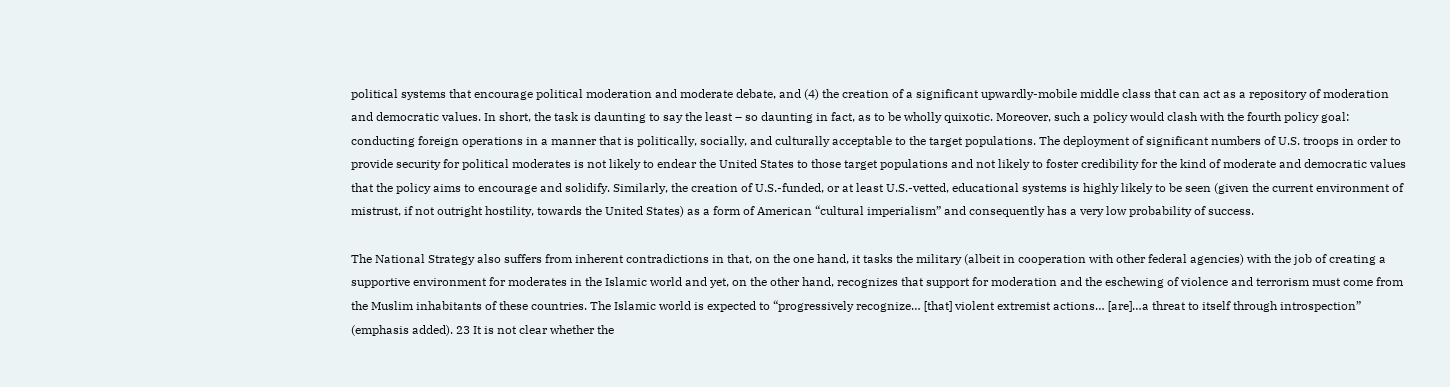political systems that encourage political moderation and moderate debate, and (4) the creation of a significant upwardly-mobile middle class that can act as a repository of moderation and democratic values. In short, the task is daunting to say the least – so daunting in fact, as to be wholly quixotic. Moreover, such a policy would clash with the fourth policy goal: conducting foreign operations in a manner that is politically, socially, and culturally acceptable to the target populations. The deployment of significant numbers of U.S. troops in order to provide security for political moderates is not likely to endear the United States to those target populations and not likely to foster credibility for the kind of moderate and democratic values that the policy aims to encourage and solidify. Similarly, the creation of U.S.-funded, or at least U.S.-vetted, educational systems is highly likely to be seen (given the current environment of mistrust, if not outright hostility, towards the United States) as a form of American “cultural imperialism” and consequently has a very low probability of success.

The National Strategy also suffers from inherent contradictions in that, on the one hand, it tasks the military (albeit in cooperation with other federal agencies) with the job of creating a supportive environment for moderates in the Islamic world and yet, on the other hand, recognizes that support for moderation and the eschewing of violence and terrorism must come from the Muslim inhabitants of these countries. The Islamic world is expected to “progressively recognize… [that] violent extremist actions… [are]…a threat to itself through introspection” (emphasis added). 23 It is not clear whether the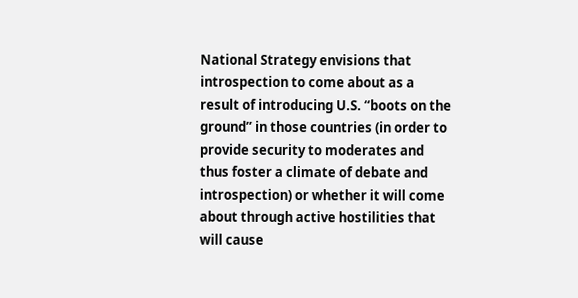National Strategy envisions that introspection to come about as a result of introducing U.S. “boots on the ground” in those countries (in order to provide security to moderates and thus foster a climate of debate and introspection) or whether it will come about through active hostilities that will cause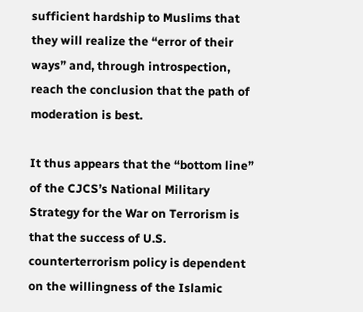sufficient hardship to Muslims that they will realize the “error of their ways” and, through introspection, reach the conclusion that the path of moderation is best.

It thus appears that the “bottom line” of the CJCS’s National Military Strategy for the War on Terrorism is that the success of U.S. counterterrorism policy is dependent on the willingness of the Islamic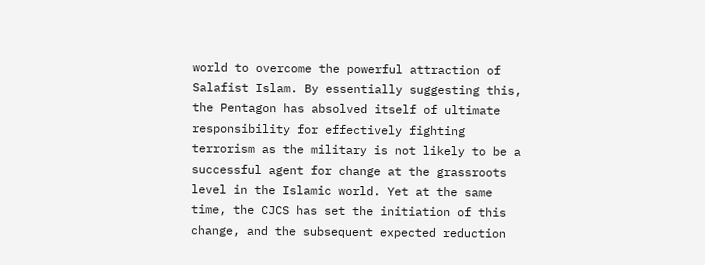world to overcome the powerful attraction of Salafist Islam. By essentially suggesting this, the Pentagon has absolved itself of ultimate responsibility for effectively fighting terrorism as the military is not likely to be a successful agent for change at the grassroots level in the Islamic world. Yet at the same time, the CJCS has set the initiation of this change, and the subsequent expected reduction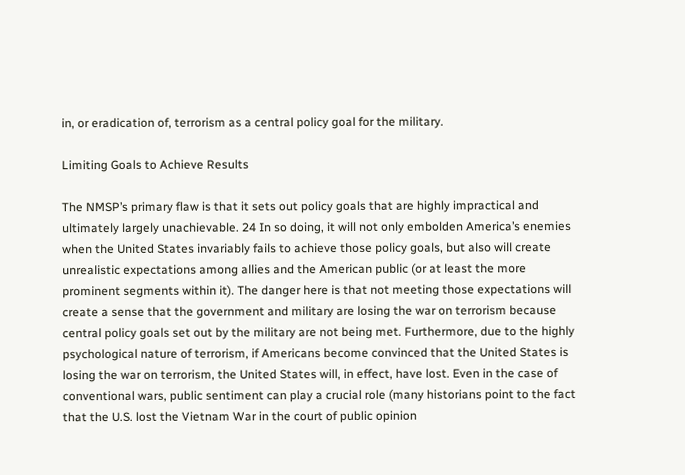in, or eradication of, terrorism as a central policy goal for the military.

Limiting Goals to Achieve Results

The NMSP’s primary flaw is that it sets out policy goals that are highly impractical and ultimately largely unachievable. 24 In so doing, it will not only embolden America’s enemies when the United States invariably fails to achieve those policy goals, but also will create unrealistic expectations among allies and the American public (or at least the more prominent segments within it). The danger here is that not meeting those expectations will create a sense that the government and military are losing the war on terrorism because central policy goals set out by the military are not being met. Furthermore, due to the highly psychological nature of terrorism, if Americans become convinced that the United States is losing the war on terrorism, the United States will, in effect, have lost. Even in the case of conventional wars, public sentiment can play a crucial role (many historians point to the fact that the U.S. lost the Vietnam War in the court of public opinion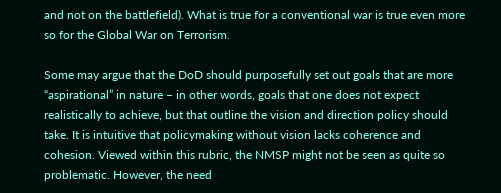and not on the battlefield). What is true for a conventional war is true even more so for the Global War on Terrorism.

Some may argue that the DoD should purposefully set out goals that are more “aspirational” in nature – in other words, goals that one does not expect realistically to achieve, but that outline the vision and direction policy should take. It is intuitive that policymaking without vision lacks coherence and cohesion. Viewed within this rubric, the NMSP might not be seen as quite so problematic. However, the need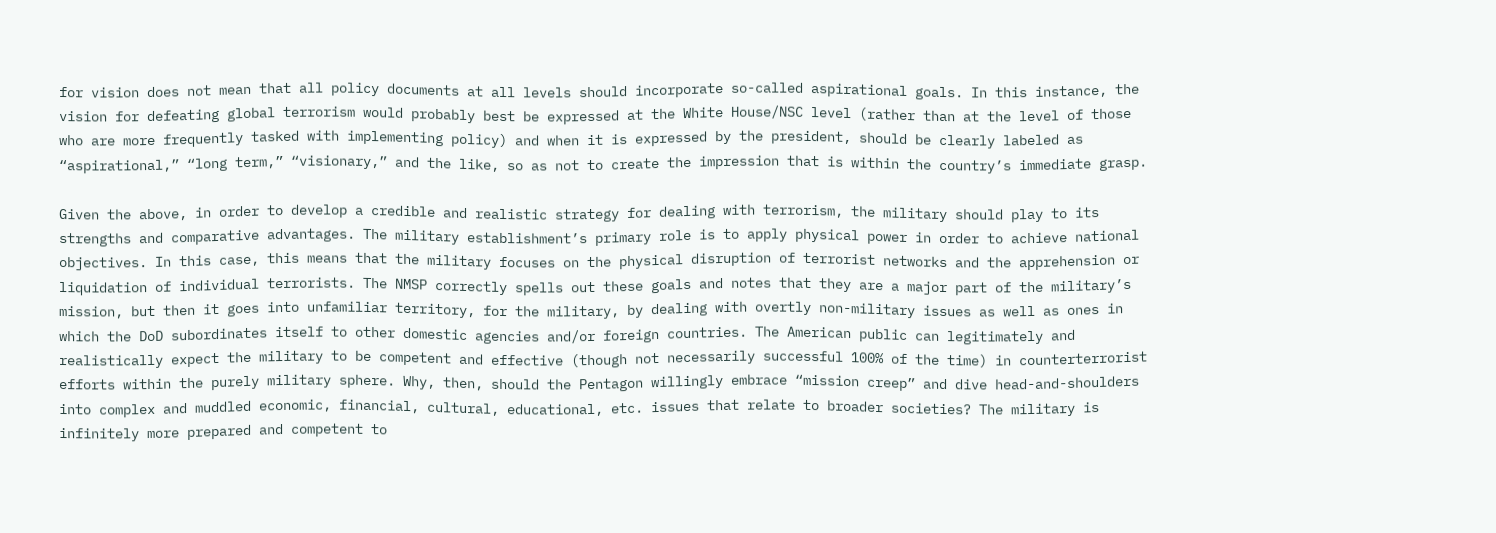for vision does not mean that all policy documents at all levels should incorporate so-called aspirational goals. In this instance, the vision for defeating global terrorism would probably best be expressed at the White House/NSC level (rather than at the level of those who are more frequently tasked with implementing policy) and when it is expressed by the president, should be clearly labeled as “aspirational,” “long term,” “visionary,” and the like, so as not to create the impression that is within the country’s immediate grasp.

Given the above, in order to develop a credible and realistic strategy for dealing with terrorism, the military should play to its strengths and comparative advantages. The military establishment’s primary role is to apply physical power in order to achieve national objectives. In this case, this means that the military focuses on the physical disruption of terrorist networks and the apprehension or liquidation of individual terrorists. The NMSP correctly spells out these goals and notes that they are a major part of the military’s mission, but then it goes into unfamiliar territory, for the military, by dealing with overtly non-military issues as well as ones in which the DoD subordinates itself to other domestic agencies and/or foreign countries. The American public can legitimately and realistically expect the military to be competent and effective (though not necessarily successful 100% of the time) in counterterrorist efforts within the purely military sphere. Why, then, should the Pentagon willingly embrace “mission creep” and dive head-and-shoulders into complex and muddled economic, financial, cultural, educational, etc. issues that relate to broader societies? The military is infinitely more prepared and competent to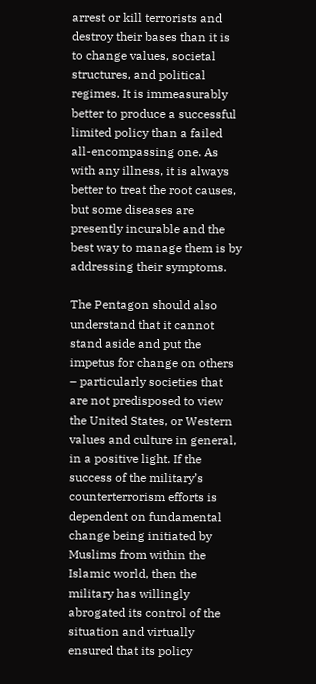arrest or kill terrorists and destroy their bases than it is to change values, societal structures, and political regimes. It is immeasurably better to produce a successful limited policy than a failed all-encompassing one. As with any illness, it is always better to treat the root causes, but some diseases are presently incurable and the best way to manage them is by addressing their symptoms.

The Pentagon should also understand that it cannot stand aside and put the impetus for change on others – particularly societies that are not predisposed to view the United States, or Western values and culture in general, in a positive light. If the success of the military’s counterterrorism efforts is dependent on fundamental change being initiated by Muslims from within the Islamic world, then the military has willingly abrogated its control of the situation and virtually ensured that its policy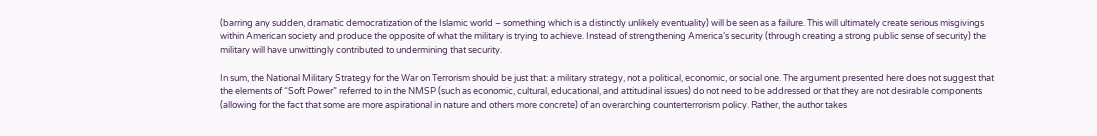(barring any sudden, dramatic democratization of the Islamic world – something which is a distinctly unlikely eventuality) will be seen as a failure. This will ultimately create serious misgivings within American society and produce the opposite of what the military is trying to achieve. Instead of strengthening America’s security (through creating a strong public sense of security) the military will have unwittingly contributed to undermining that security.

In sum, the National Military Strategy for the War on Terrorism should be just that: a military strategy, not a political, economic, or social one. The argument presented here does not suggest that the elements of “Soft Power” referred to in the NMSP (such as economic, cultural, educational, and attitudinal issues) do not need to be addressed or that they are not desirable components (allowing for the fact that some are more aspirational in nature and others more concrete) of an overarching counterterrorism policy. Rather, the author takes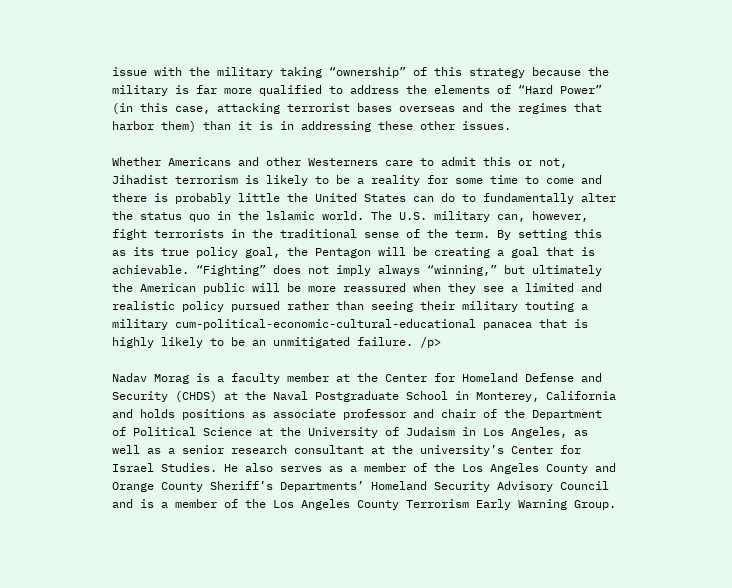issue with the military taking “ownership” of this strategy because the military is far more qualified to address the elements of “Hard Power” (in this case, attacking terrorist bases overseas and the regimes that harbor them) than it is in addressing these other issues.

Whether Americans and other Westerners care to admit this or not, Jihadist terrorism is likely to be a reality for some time to come and there is probably little the United States can do to fundamentally alter the status quo in the lslamic world. The U.S. military can, however, fight terrorists in the traditional sense of the term. By setting this as its true policy goal, the Pentagon will be creating a goal that is achievable. “Fighting” does not imply always “winning,” but ultimately the American public will be more reassured when they see a limited and realistic policy pursued rather than seeing their military touting a military cum-political-economic-cultural-educational panacea that is highly likely to be an unmitigated failure. /p>

Nadav Morag is a faculty member at the Center for Homeland Defense and Security (CHDS) at the Naval Postgraduate School in Monterey, California and holds positions as associate professor and chair of the Department of Political Science at the University of Judaism in Los Angeles, as well as a senior research consultant at the university’s Center for Israel Studies. He also serves as a member of the Los Angeles County and Orange County Sheriff’s Departments’ Homeland Security Advisory Council and is a member of the Los Angeles County Terrorism Early Warning Group.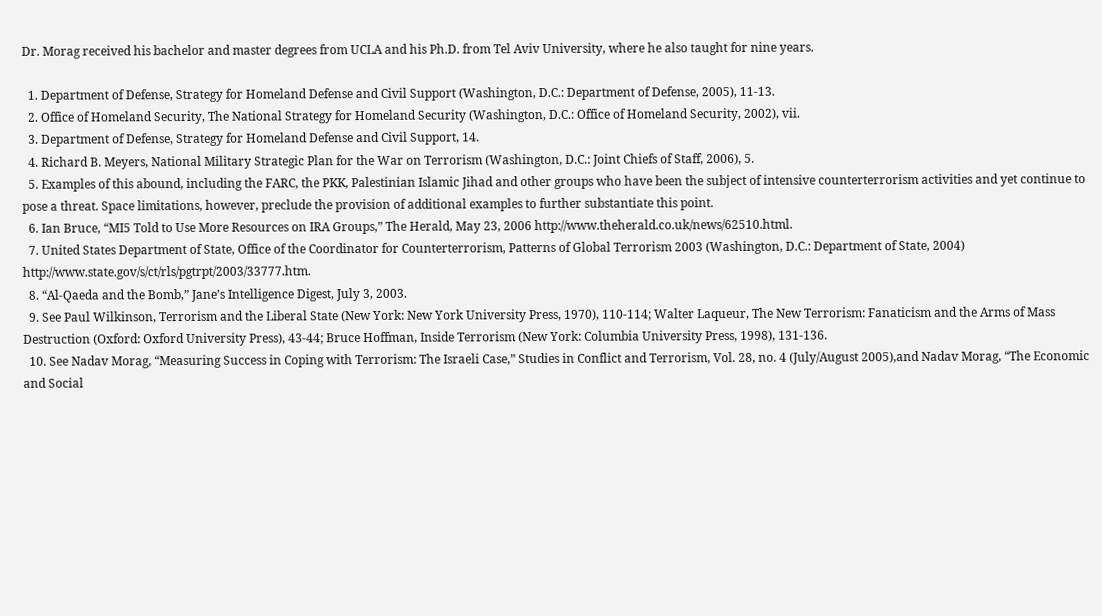Dr. Morag received his bachelor and master degrees from UCLA and his Ph.D. from Tel Aviv University, where he also taught for nine years.

  1. Department of Defense, Strategy for Homeland Defense and Civil Support (Washington, D.C.: Department of Defense, 2005), 11-13.
  2. Office of Homeland Security, The National Strategy for Homeland Security (Washington, D.C.: Office of Homeland Security, 2002), vii.
  3. Department of Defense, Strategy for Homeland Defense and Civil Support, 14.
  4. Richard B. Meyers, National Military Strategic Plan for the War on Terrorism (Washington, D.C.: Joint Chiefs of Staff, 2006), 5.
  5. Examples of this abound, including the FARC, the PKK, Palestinian Islamic Jihad and other groups who have been the subject of intensive counterterrorism activities and yet continue to pose a threat. Space limitations, however, preclude the provision of additional examples to further substantiate this point.
  6. Ian Bruce, “MI5 Told to Use More Resources on IRA Groups,” The Herald, May 23, 2006 http://www.theherald.co.uk/news/62510.html.
  7. United States Department of State, Office of the Coordinator for Counterterrorism, Patterns of Global Terrorism 2003 (Washington, D.C.: Department of State, 2004) http://www.state.gov/s/ct/rls/pgtrpt/2003/33777.htm.
  8. “Al-Qaeda and the Bomb,” Jane’s Intelligence Digest, July 3, 2003.
  9. See Paul Wilkinson, Terrorism and the Liberal State (New York: New York University Press, 1970), 110-114; Walter Laqueur, The New Terrorism: Fanaticism and the Arms of Mass Destruction (Oxford: Oxford University Press), 43-44; Bruce Hoffman, Inside Terrorism (New York: Columbia University Press, 1998), 131-136.
  10. See Nadav Morag, “Measuring Success in Coping with Terrorism: The Israeli Case,” Studies in Conflict and Terrorism, Vol. 28, no. 4 (July/August 2005),and Nadav Morag, “The Economic and Social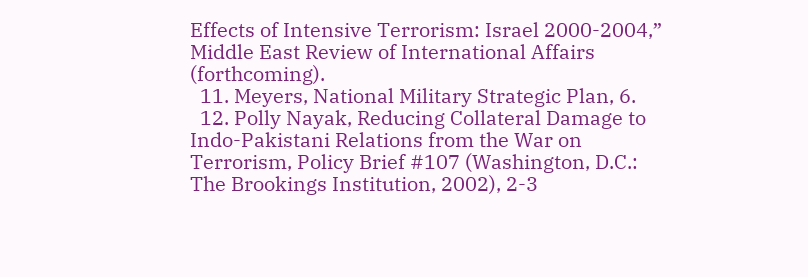Effects of Intensive Terrorism: Israel 2000-2004,” Middle East Review of International Affairs (forthcoming).
  11. Meyers, National Military Strategic Plan, 6.
  12. Polly Nayak, Reducing Collateral Damage to Indo-Pakistani Relations from the War on Terrorism, Policy Brief #107 (Washington, D.C.: The Brookings Institution, 2002), 2-3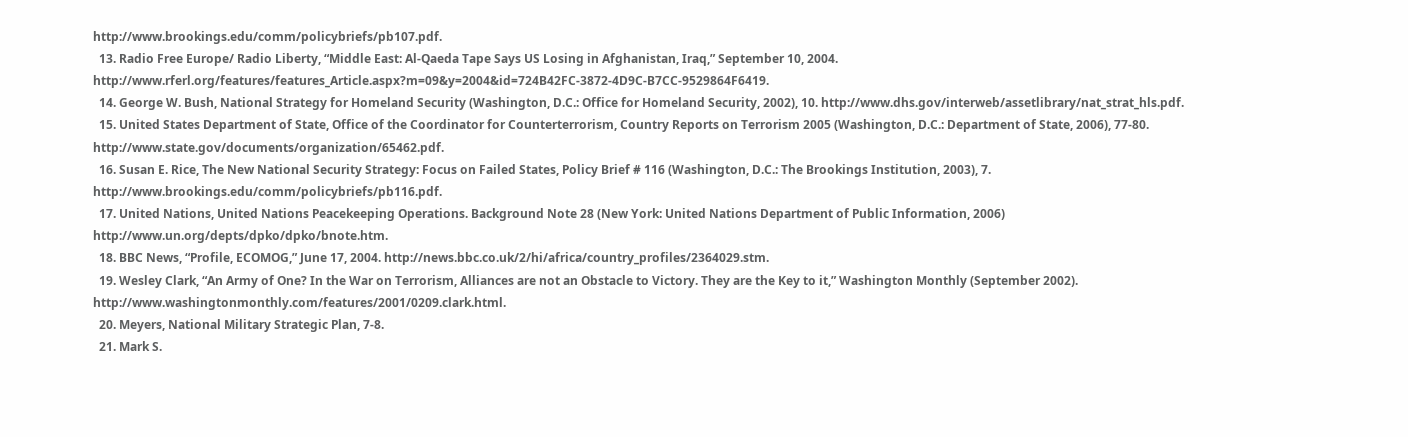http://www.brookings.edu/comm/policybriefs/pb107.pdf.
  13. Radio Free Europe/ Radio Liberty, “Middle East: Al-Qaeda Tape Says US Losing in Afghanistan, Iraq,” September 10, 2004. http://www.rferl.org/features/features_Article.aspx?m=09&y=2004&id=724B42FC-3872-4D9C-B7CC-9529864F6419.
  14. George W. Bush, National Strategy for Homeland Security (Washington, D.C.: Office for Homeland Security, 2002), 10. http://www.dhs.gov/interweb/assetlibrary/nat_strat_hls.pdf.
  15. United States Department of State, Office of the Coordinator for Counterterrorism, Country Reports on Terrorism 2005 (Washington, D.C.: Department of State, 2006), 77-80. http://www.state.gov/documents/organization/65462.pdf.
  16. Susan E. Rice, The New National Security Strategy: Focus on Failed States, Policy Brief # 116 (Washington, D.C.: The Brookings Institution, 2003), 7. http://www.brookings.edu/comm/policybriefs/pb116.pdf.
  17. United Nations, United Nations Peacekeeping Operations. Background Note 28 (New York: United Nations Department of Public Information, 2006) http://www.un.org/depts/dpko/dpko/bnote.htm.
  18. BBC News, “Profile, ECOMOG,” June 17, 2004. http://news.bbc.co.uk/2/hi/africa/country_profiles/2364029.stm.
  19. Wesley Clark, “An Army of One? In the War on Terrorism, Alliances are not an Obstacle to Victory. They are the Key to it,” Washington Monthly (September 2002). http://www.washingtonmonthly.com/features/2001/0209.clark.html.
  20. Meyers, National Military Strategic Plan, 7-8.
  21. Mark S.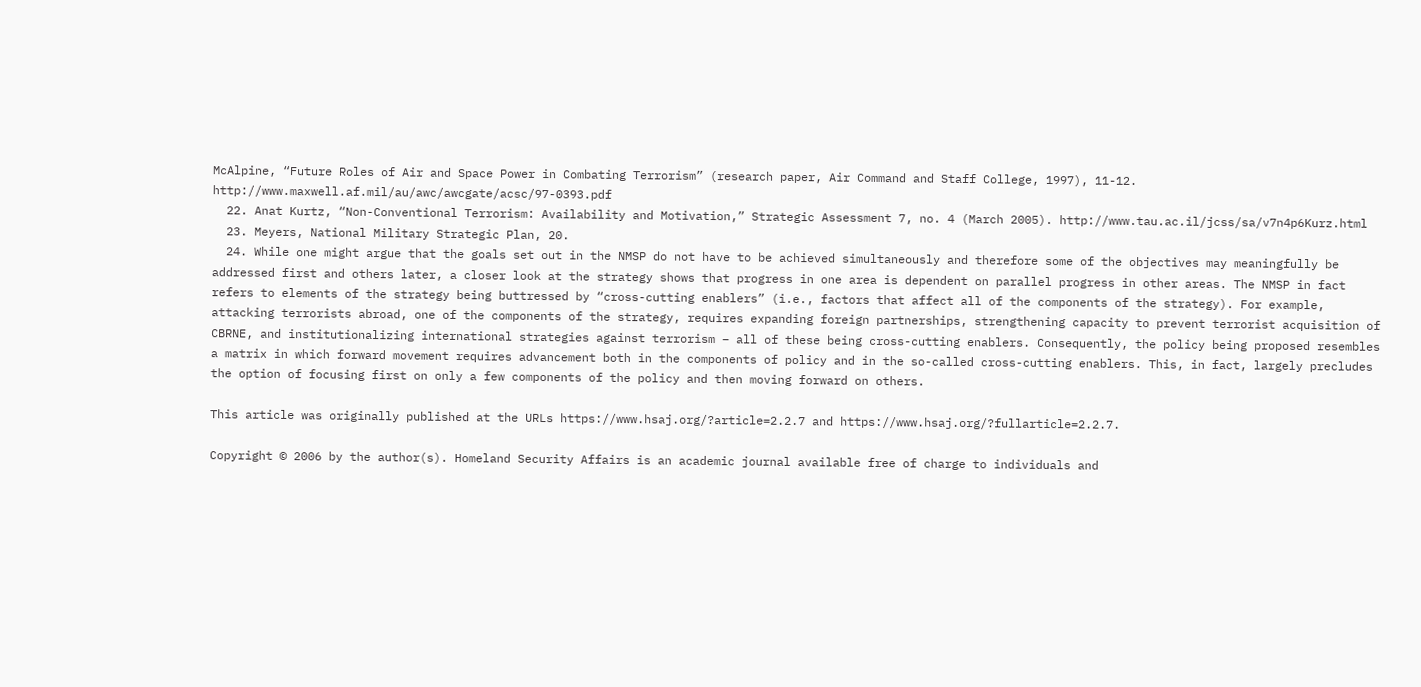McAlpine, “Future Roles of Air and Space Power in Combating Terrorism” (research paper, Air Command and Staff College, 1997), 11-12. http://www.maxwell.af.mil/au/awc/awcgate/acsc/97-0393.pdf
  22. Anat Kurtz, “Non-Conventional Terrorism: Availability and Motivation,” Strategic Assessment 7, no. 4 (March 2005). http://www.tau.ac.il/jcss/sa/v7n4p6Kurz.html
  23. Meyers, National Military Strategic Plan, 20.
  24. While one might argue that the goals set out in the NMSP do not have to be achieved simultaneously and therefore some of the objectives may meaningfully be addressed first and others later, a closer look at the strategy shows that progress in one area is dependent on parallel progress in other areas. The NMSP in fact refers to elements of the strategy being buttressed by “cross-cutting enablers” (i.e., factors that affect all of the components of the strategy). For example, attacking terrorists abroad, one of the components of the strategy, requires expanding foreign partnerships, strengthening capacity to prevent terrorist acquisition of CBRNE, and institutionalizing international strategies against terrorism – all of these being cross-cutting enablers. Consequently, the policy being proposed resembles a matrix in which forward movement requires advancement both in the components of policy and in the so-called cross-cutting enablers. This, in fact, largely precludes the option of focusing first on only a few components of the policy and then moving forward on others.

This article was originally published at the URLs https://www.hsaj.org/?article=2.2.7 and https://www.hsaj.org/?fullarticle=2.2.7.

Copyright © 2006 by the author(s). Homeland Security Affairs is an academic journal available free of charge to individuals and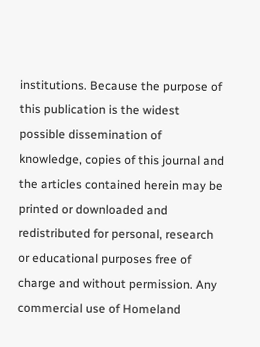institutions. Because the purpose of this publication is the widest possible dissemination of knowledge, copies of this journal and the articles contained herein may be printed or downloaded and redistributed for personal, research or educational purposes free of charge and without permission. Any commercial use of Homeland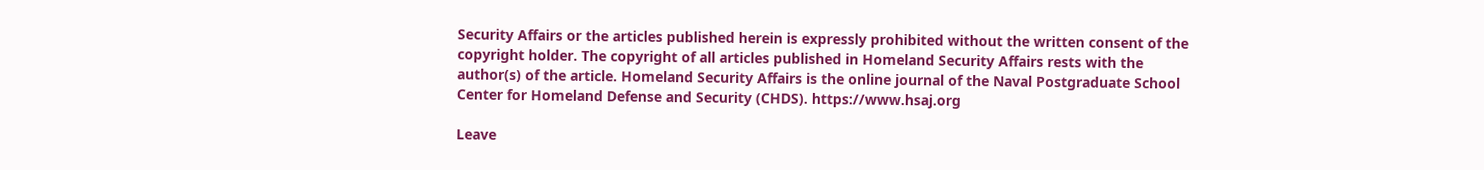Security Affairs or the articles published herein is expressly prohibited without the written consent of the copyright holder. The copyright of all articles published in Homeland Security Affairs rests with the author(s) of the article. Homeland Security Affairs is the online journal of the Naval Postgraduate School Center for Homeland Defense and Security (CHDS). https://www.hsaj.org

Leave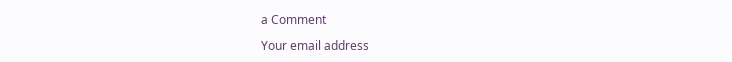a Comment

Your email address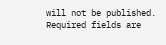will not be published. Required fields are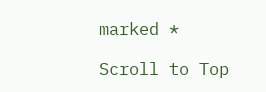marked *

Scroll to Top